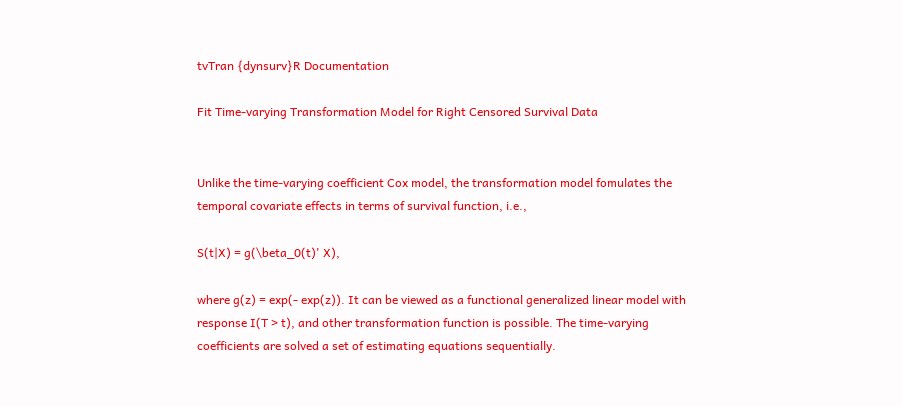tvTran {dynsurv}R Documentation

Fit Time-varying Transformation Model for Right Censored Survival Data


Unlike the time-varying coefficient Cox model, the transformation model fomulates the temporal covariate effects in terms of survival function, i.e.,

S(t|X) = g(\beta_0(t)' X),

where g(z) = exp(- exp(z)). It can be viewed as a functional generalized linear model with response I(T > t), and other transformation function is possible. The time-varying coefficients are solved a set of estimating equations sequentially.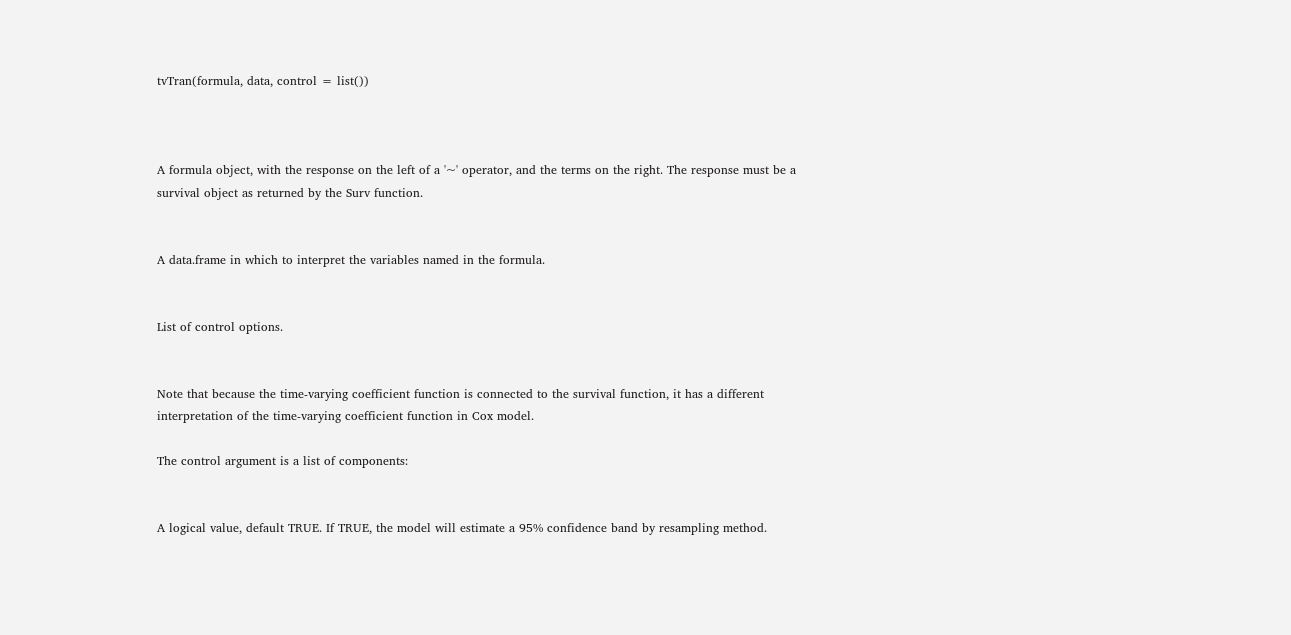tvTran(formula, data, control = list())



A formula object, with the response on the left of a '~' operator, and the terms on the right. The response must be a survival object as returned by the Surv function.


A data.frame in which to interpret the variables named in the formula.


List of control options.


Note that because the time-varying coefficient function is connected to the survival function, it has a different interpretation of the time-varying coefficient function in Cox model.

The control argument is a list of components:


A logical value, default TRUE. If TRUE, the model will estimate a 95% confidence band by resampling method.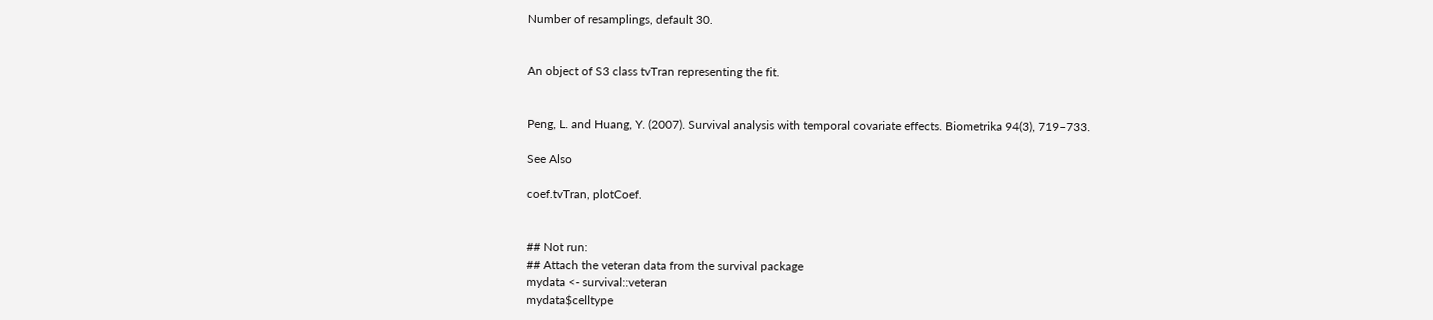Number of resamplings, default 30.


An object of S3 class tvTran representing the fit.


Peng, L. and Huang, Y. (2007). Survival analysis with temporal covariate effects. Biometrika 94(3), 719–733.

See Also

coef.tvTran, plotCoef.


## Not run:
## Attach the veteran data from the survival package
mydata <- survival::veteran
mydata$celltype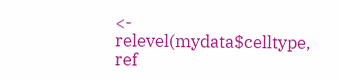<- relevel(mydata$celltype, ref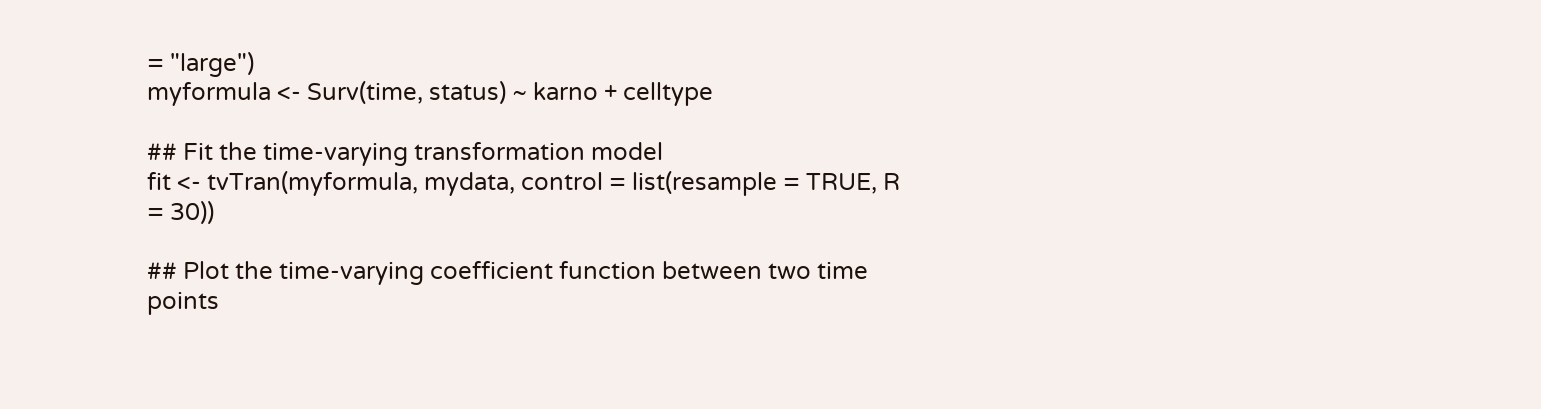= "large")
myformula <- Surv(time, status) ~ karno + celltype

## Fit the time-varying transformation model
fit <- tvTran(myformula, mydata, control = list(resample = TRUE, R = 30))

## Plot the time-varying coefficient function between two time points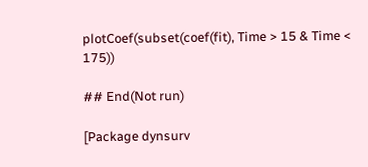plotCoef(subset(coef(fit), Time > 15 & Time < 175))

## End(Not run)

[Package dynsurv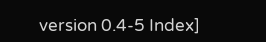version 0.4-5 Index]